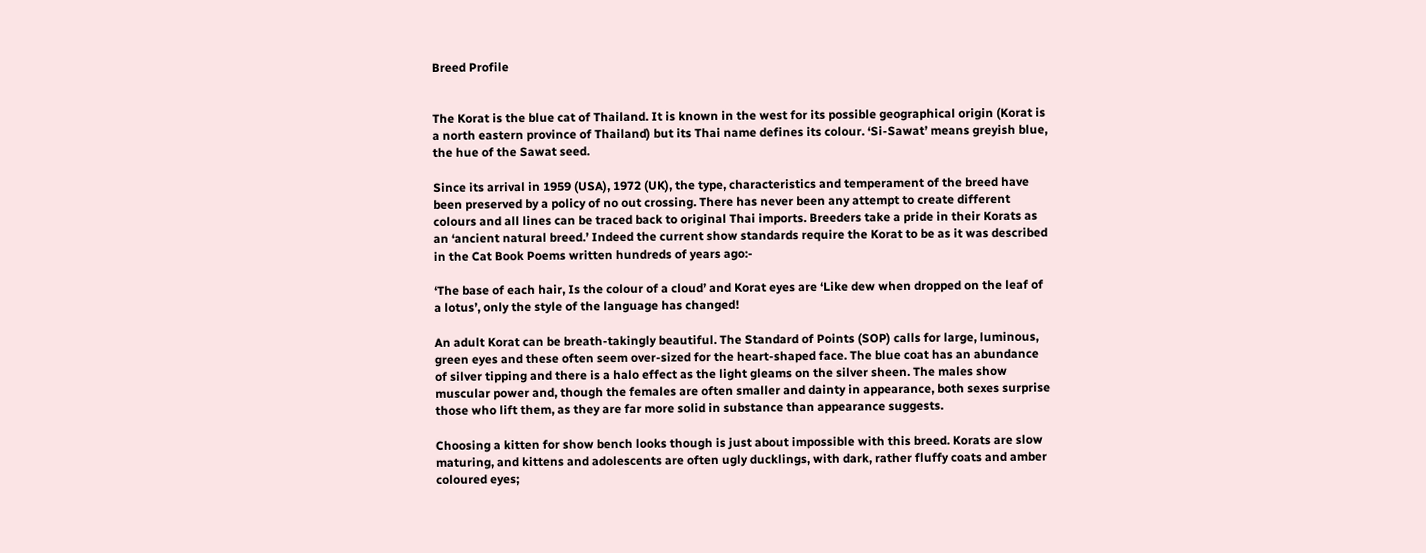Breed Profile


The Korat is the blue cat of Thailand. It is known in the west for its possible geographical origin (Korat is a north eastern province of Thailand) but its Thai name defines its colour. ‘Si-Sawat’ means greyish blue, the hue of the Sawat seed.

Since its arrival in 1959 (USA), 1972 (UK), the type, characteristics and temperament of the breed have been preserved by a policy of no out crossing. There has never been any attempt to create different colours and all lines can be traced back to original Thai imports. Breeders take a pride in their Korats as an ‘ancient natural breed.’ Indeed the current show standards require the Korat to be as it was described in the Cat Book Poems written hundreds of years ago:-

‘The base of each hair, Is the colour of a cloud’ and Korat eyes are ‘Like dew when dropped on the leaf of a lotus’, only the style of the language has changed!

An adult Korat can be breath-takingly beautiful. The Standard of Points (SOP) calls for large, luminous, green eyes and these often seem over-sized for the heart-shaped face. The blue coat has an abundance of silver tipping and there is a halo effect as the light gleams on the silver sheen. The males show muscular power and, though the females are often smaller and dainty in appearance, both sexes surprise those who lift them, as they are far more solid in substance than appearance suggests.

Choosing a kitten for show bench looks though is just about impossible with this breed. Korats are slow maturing, and kittens and adolescents are often ugly ducklings, with dark, rather fluffy coats and amber coloured eyes;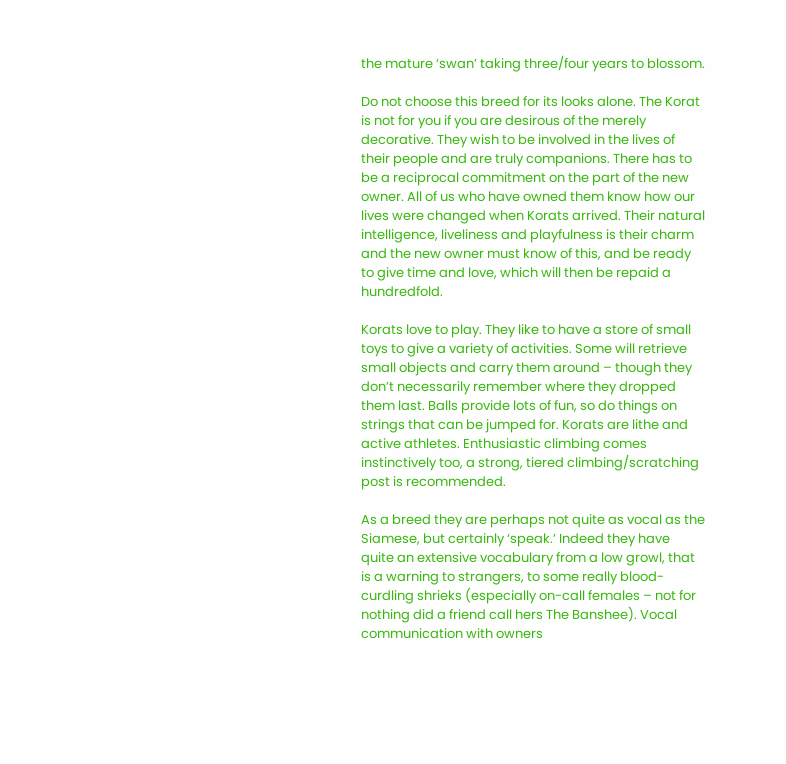the mature ‘swan’ taking three/four years to blossom.

Do not choose this breed for its looks alone. The Korat is not for you if you are desirous of the merely decorative. They wish to be involved in the lives of their people and are truly companions. There has to be a reciprocal commitment on the part of the new owner. All of us who have owned them know how our lives were changed when Korats arrived. Their natural intelligence, liveliness and playfulness is their charm and the new owner must know of this, and be ready to give time and love, which will then be repaid a hundredfold.

Korats love to play. They like to have a store of small toys to give a variety of activities. Some will retrieve small objects and carry them around – though they don’t necessarily remember where they dropped them last. Balls provide lots of fun, so do things on strings that can be jumped for. Korats are lithe and active athletes. Enthusiastic climbing comes instinctively too, a strong, tiered climbing/scratching post is recommended.

As a breed they are perhaps not quite as vocal as the Siamese, but certainly ‘speak.’ Indeed they have quite an extensive vocabulary from a low growl, that is a warning to strangers, to some really blood-curdling shrieks (especially on-call females – not for nothing did a friend call hers The Banshee). Vocal communication with owners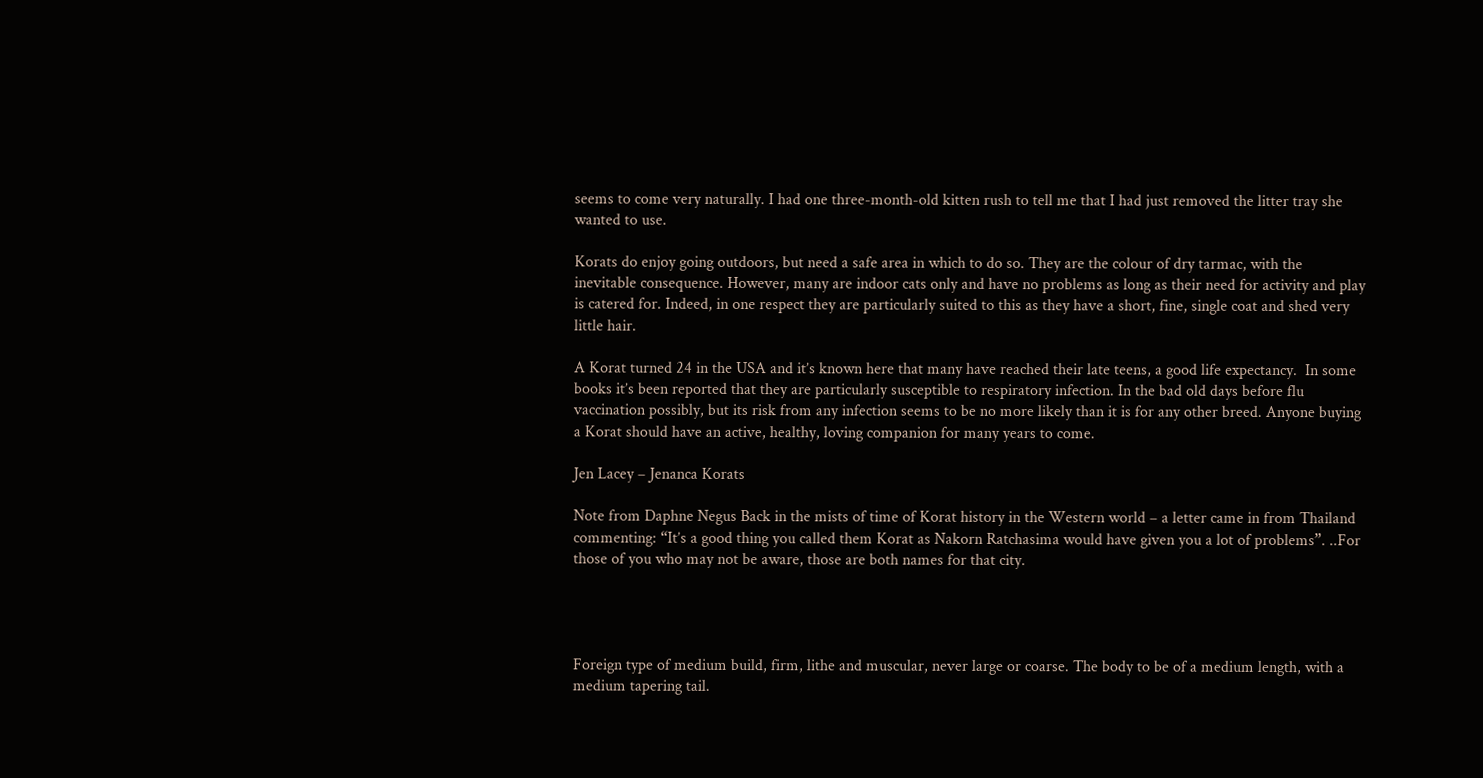seems to come very naturally. I had one three-month-old kitten rush to tell me that I had just removed the litter tray she wanted to use.

Korats do enjoy going outdoors, but need a safe area in which to do so. They are the colour of dry tarmac, with the inevitable consequence. However, many are indoor cats only and have no problems as long as their need for activity and play is catered for. Indeed, in one respect they are particularly suited to this as they have a short, fine, single coat and shed very little hair.

A Korat turned 24 in the USA and it’s known here that many have reached their late teens, a good life expectancy.  In some books it’s been reported that they are particularly susceptible to respiratory infection. In the bad old days before flu vaccination possibly, but its risk from any infection seems to be no more likely than it is for any other breed. Anyone buying a Korat should have an active, healthy, loving companion for many years to come.

Jen Lacey – Jenanca Korats

Note from Daphne Negus Back in the mists of time of Korat history in the Western world – a letter came in from Thailand commenting: “It’s a good thing you called them Korat as Nakorn Ratchasima would have given you a lot of problems”. ..For those of you who may not be aware, those are both names for that city.




Foreign type of medium build, firm, lithe and muscular, never large or coarse. The body to be of a medium length, with a medium tapering tail.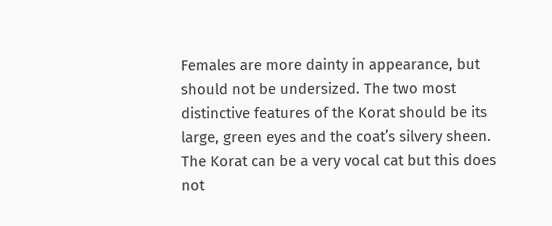Females are more dainty in appearance, but should not be undersized. The two most distinctive features of the Korat should be its large, green eyes and the coat’s silvery sheen. The Korat can be a very vocal cat but this does not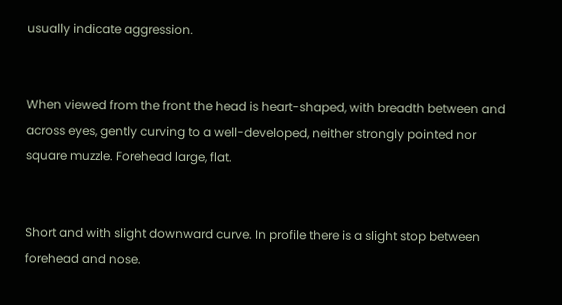usually indicate aggression.


When viewed from the front the head is heart-shaped, with breadth between and across eyes, gently curving to a well-developed, neither strongly pointed nor square muzzle. Forehead large, flat.


Short and with slight downward curve. In profile there is a slight stop between forehead and nose.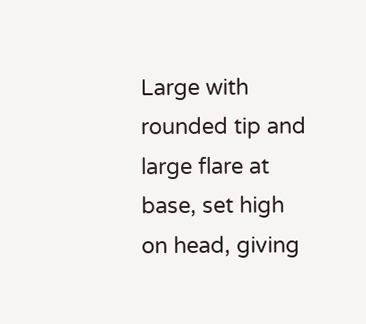Large with rounded tip and large flare at base, set high on head, giving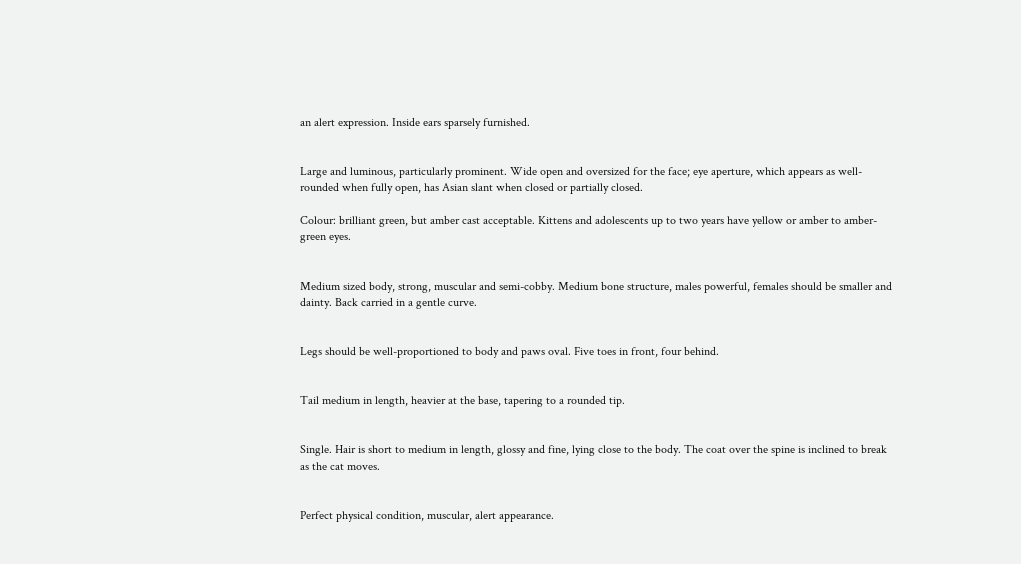an alert expression. Inside ears sparsely furnished.


Large and luminous, particularly prominent. Wide open and oversized for the face; eye aperture, which appears as well-rounded when fully open, has Asian slant when closed or partially closed.

Colour: brilliant green, but amber cast acceptable. Kittens and adolescents up to two years have yellow or amber to amber-green eyes.


Medium sized body, strong, muscular and semi-cobby. Medium bone structure, males powerful, females should be smaller and dainty. Back carried in a gentle curve.


Legs should be well-proportioned to body and paws oval. Five toes in front, four behind.


Tail medium in length, heavier at the base, tapering to a rounded tip.


Single. Hair is short to medium in length, glossy and fine, lying close to the body. The coat over the spine is inclined to break as the cat moves.


Perfect physical condition, muscular, alert appearance.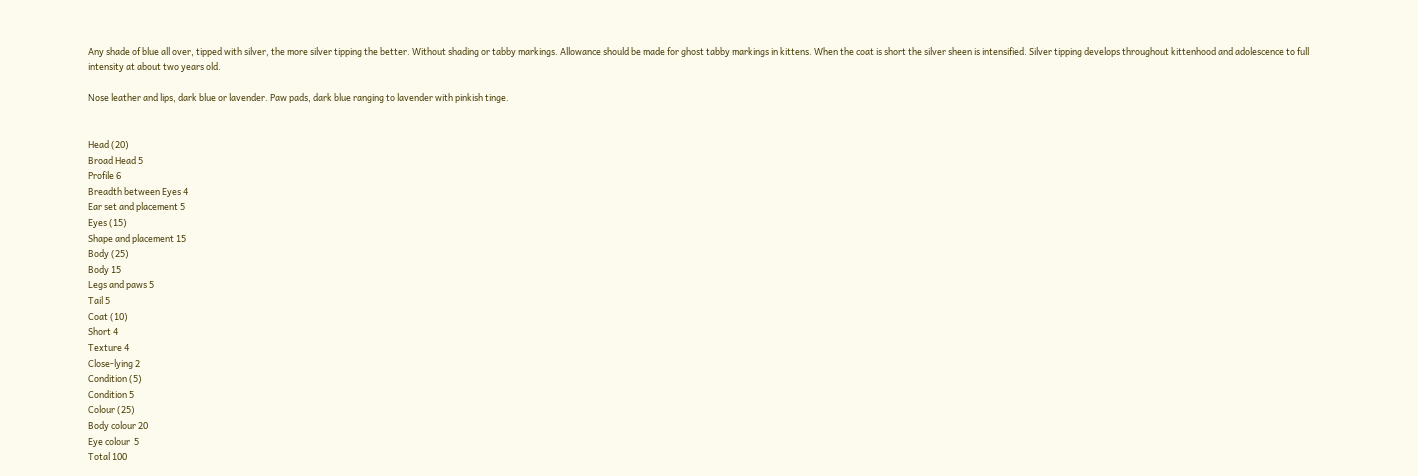Any shade of blue all over, tipped with silver, the more silver tipping the better. Without shading or tabby markings. Allowance should be made for ghost tabby markings in kittens. When the coat is short the silver sheen is intensified. Silver tipping develops throughout kittenhood and adolescence to full intensity at about two years old.

Nose leather and lips, dark blue or lavender. Paw pads, dark blue ranging to lavender with pinkish tinge.


Head (20)
Broad Head 5
Profile 6
Breadth between Eyes 4
Ear set and placement 5
Eyes (15)
Shape and placement 15
Body (25)
Body 15
Legs and paws 5
Tail 5
Coat (10)
Short 4
Texture 4
Close-lying 2
Condition (5)
Condition 5
Colour (25)
Body colour 20
Eye colour  5
Total 100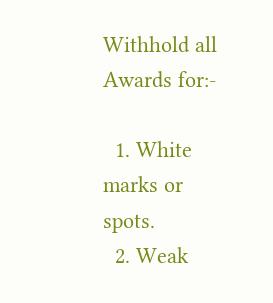Withhold all Awards for:-

  1. White marks or spots.
  2. Weak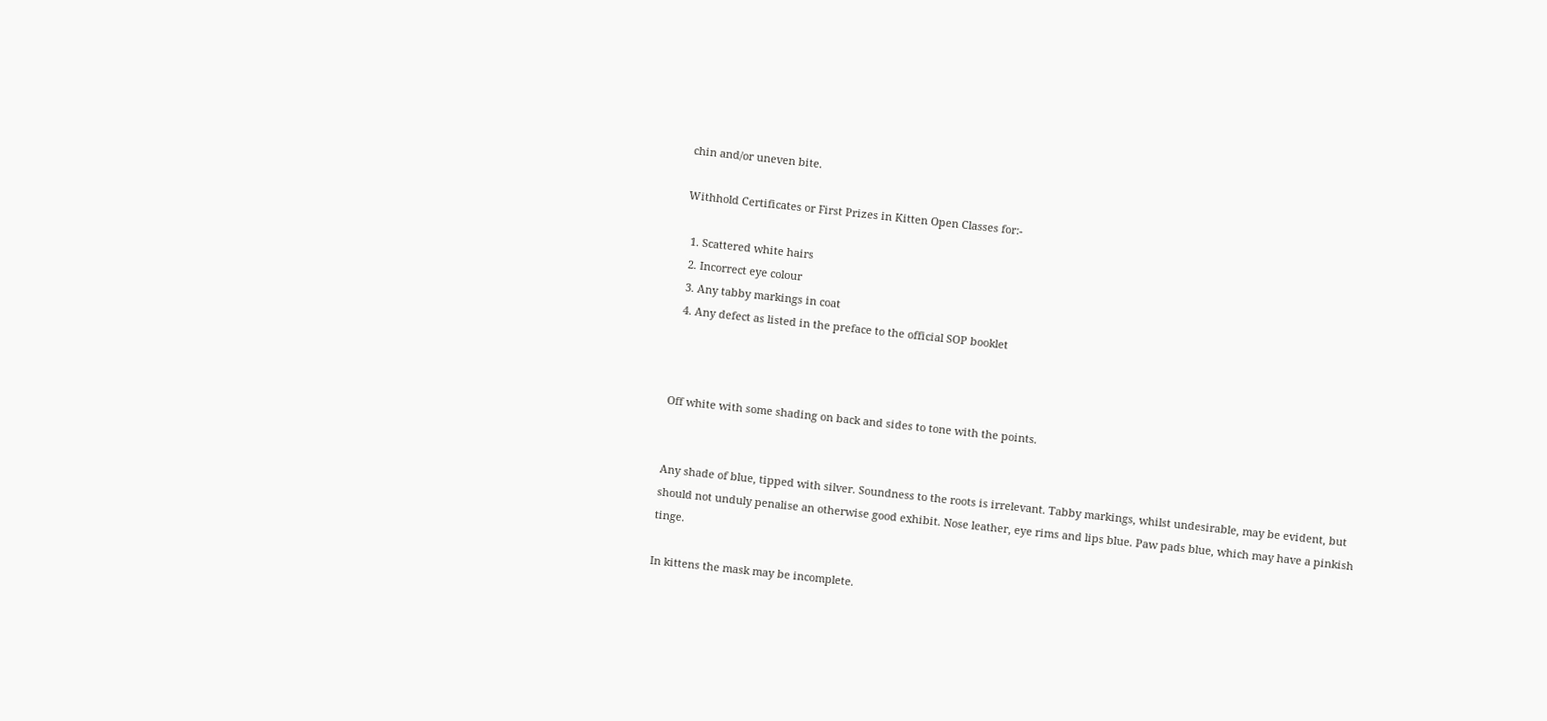chin and/or uneven bite.

Withhold Certificates or First Prizes in Kitten Open Classes for:-

  1. Scattered white hairs
  2. Incorrect eye colour
  3. Any tabby markings in coat
  4. Any defect as listed in the preface to the official SOP booklet



Off white with some shading on back and sides to tone with the points.


Any shade of blue, tipped with silver. Soundness to the roots is irrelevant. Tabby markings, whilst undesirable, may be evident, but should not unduly penalise an otherwise good exhibit. Nose leather, eye rims and lips blue. Paw pads blue, which may have a pinkish tinge.

In kittens the mask may be incomplete.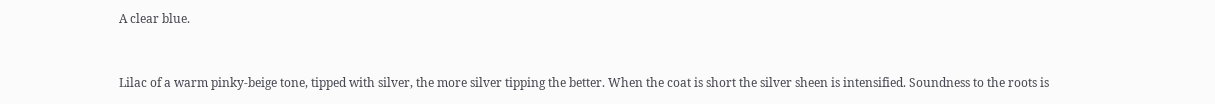A clear blue.



Lilac of a warm pinky-beige tone, tipped with silver, the more silver tipping the better. When the coat is short the silver sheen is intensified. Soundness to the roots is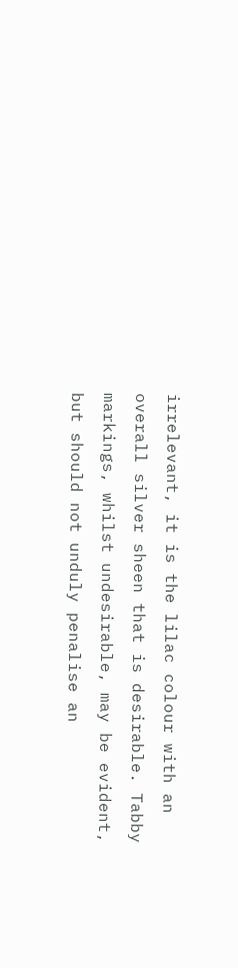irrelevant, it is the lilac colour with an overall silver sheen that is desirable. Tabby markings, whilst undesirable, may be evident, but should not unduly penalise an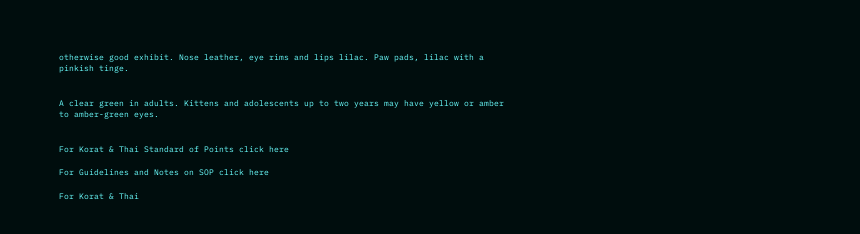otherwise good exhibit. Nose leather, eye rims and lips lilac. Paw pads, lilac with a pinkish tinge.


A clear green in adults. Kittens and adolescents up to two years may have yellow or amber to amber-green eyes.


For Korat & Thai Standard of Points click here

For Guidelines and Notes on SOP click here

For Korat & Thai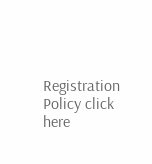Registration Policy click here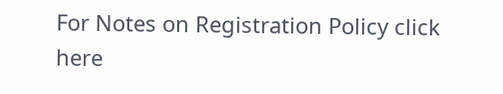For Notes on Registration Policy click here